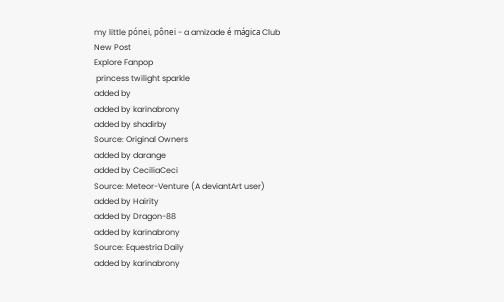my little pónei, pônei - a amizade é mágica Club
New Post
Explore Fanpop
 princess twilight sparkle
added by
added by karinabrony
added by shadirby
Source: Original Owners
added by darange
added by CeciliaCeci
Source: Meteor-Venture (A deviantArt user)
added by Hairity
added by Dragon-88
added by karinabrony
Source: Equestria Daily
added by karinabrony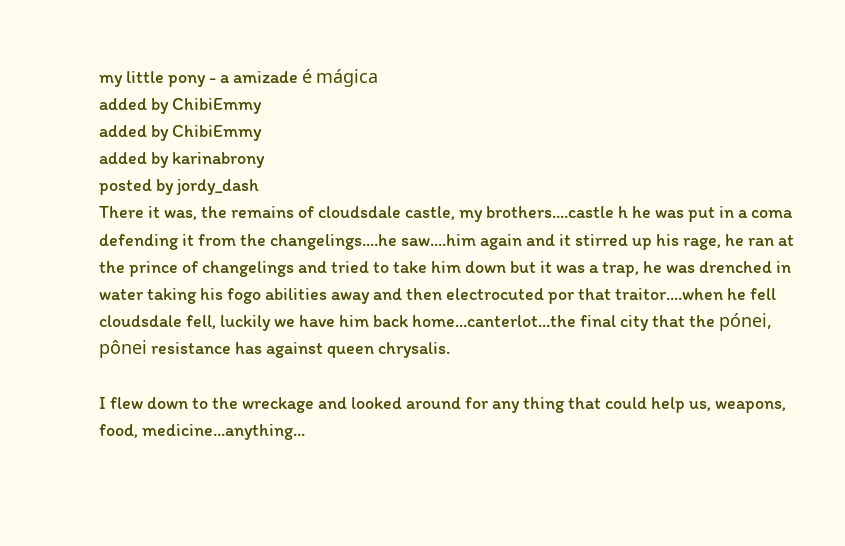my little pony - a amizade é mágica
added by ChibiEmmy
added by ChibiEmmy
added by karinabrony
posted by jordy_dash
There it was, the remains of cloudsdale castle, my brothers....castle h he was put in a coma defending it from the changelings....he saw....him again and it stirred up his rage, he ran at the prince of changelings and tried to take him down but it was a trap, he was drenched in water taking his fogo abilities away and then electrocuted por that traitor....when he fell cloudsdale fell, luckily we have him back home...canterlot...the final city that the pónei, pônei resistance has against queen chrysalis.

I flew down to the wreckage and looked around for any thing that could help us, weapons, food, medicine...anything...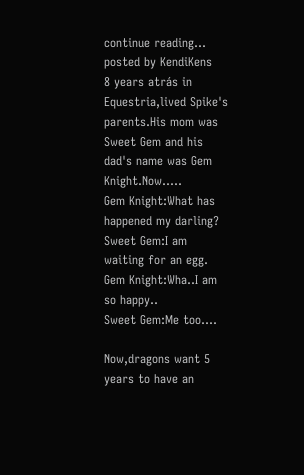continue reading...
posted by KendiKens
8 years atrás in Equestria,lived Spike's parents.His mom was Sweet Gem and his dad's name was Gem Knight.Now.....
Gem Knight:What has happened my darling?
Sweet Gem:I am waiting for an egg.
Gem Knight:Wha..I am so happy..
Sweet Gem:Me too....

Now,dragons want 5 years to have an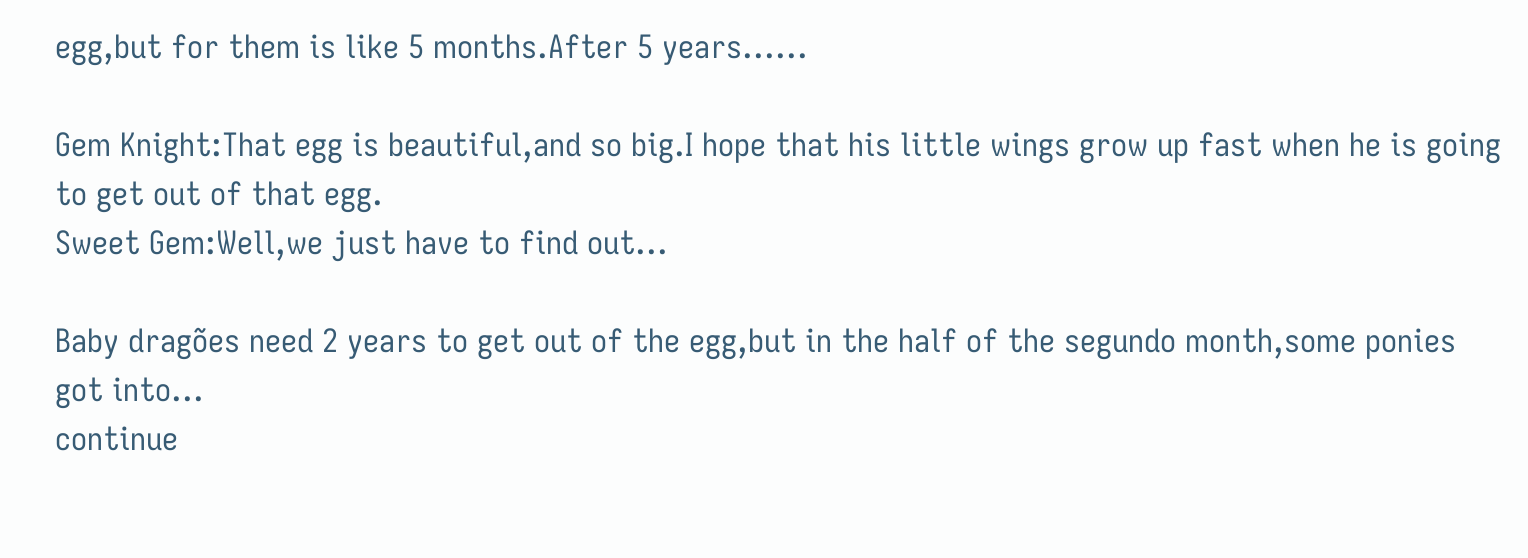egg,but for them is like 5 months.After 5 years......

Gem Knight:That egg is beautiful,and so big.I hope that his little wings grow up fast when he is going to get out of that egg.
Sweet Gem:Well,we just have to find out...

Baby dragões need 2 years to get out of the egg,but in the half of the segundo month,some ponies got into...
continue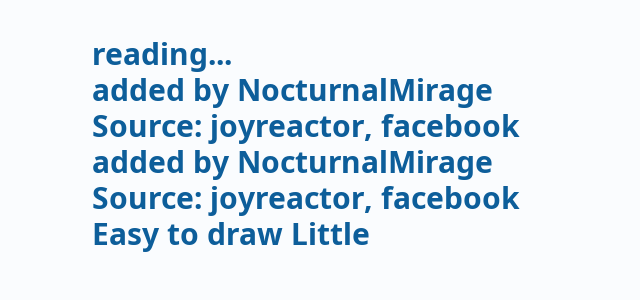reading...
added by NocturnalMirage
Source: joyreactor, facebook
added by NocturnalMirage
Source: joyreactor, facebook
Easy to draw Little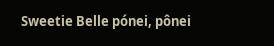Sweetie Belle pónei, pônei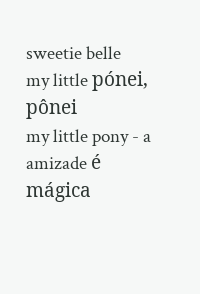sweetie belle
my little pónei, pônei
my little pony - a amizade é mágica